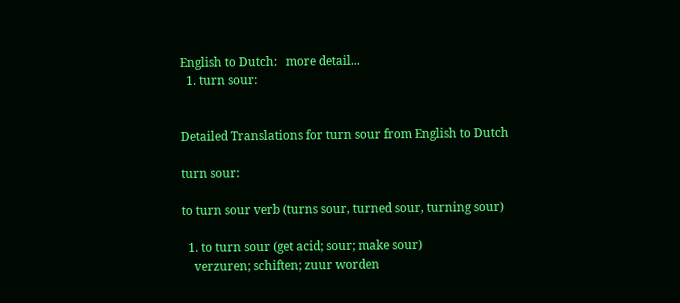English to Dutch:   more detail...
  1. turn sour:


Detailed Translations for turn sour from English to Dutch

turn sour:

to turn sour verb (turns sour, turned sour, turning sour)

  1. to turn sour (get acid; sour; make sour)
    verzuren; schiften; zuur worden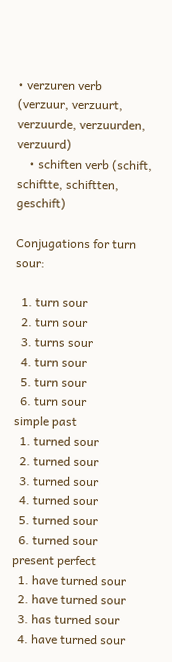• verzuren verb (verzuur, verzuurt, verzuurde, verzuurden, verzuurd)
    • schiften verb (schift, schiftte, schiftten, geschift)

Conjugations for turn sour:

  1. turn sour
  2. turn sour
  3. turns sour
  4. turn sour
  5. turn sour
  6. turn sour
simple past
  1. turned sour
  2. turned sour
  3. turned sour
  4. turned sour
  5. turned sour
  6. turned sour
present perfect
  1. have turned sour
  2. have turned sour
  3. has turned sour
  4. have turned sour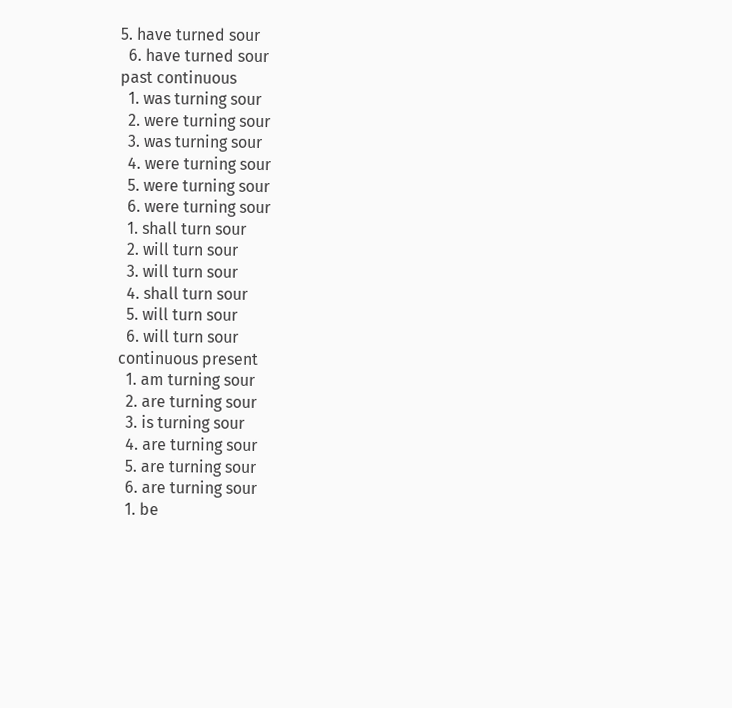5. have turned sour
  6. have turned sour
past continuous
  1. was turning sour
  2. were turning sour
  3. was turning sour
  4. were turning sour
  5. were turning sour
  6. were turning sour
  1. shall turn sour
  2. will turn sour
  3. will turn sour
  4. shall turn sour
  5. will turn sour
  6. will turn sour
continuous present
  1. am turning sour
  2. are turning sour
  3. is turning sour
  4. are turning sour
  5. are turning sour
  6. are turning sour
  1. be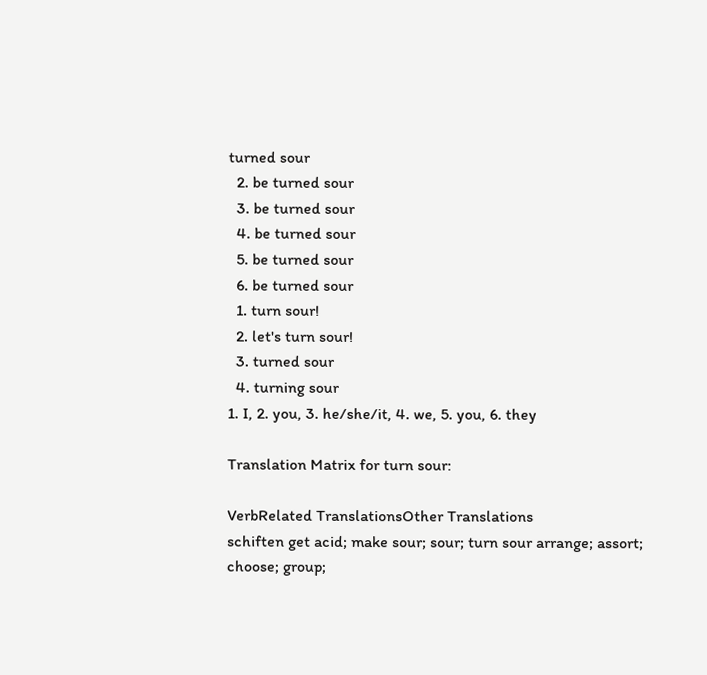turned sour
  2. be turned sour
  3. be turned sour
  4. be turned sour
  5. be turned sour
  6. be turned sour
  1. turn sour!
  2. let's turn sour!
  3. turned sour
  4. turning sour
1. I, 2. you, 3. he/she/it, 4. we, 5. you, 6. they

Translation Matrix for turn sour:

VerbRelated TranslationsOther Translations
schiften get acid; make sour; sour; turn sour arrange; assort; choose; group;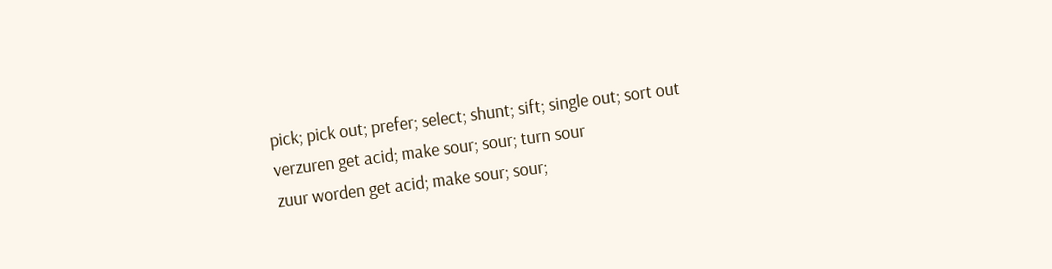pick; pick out; prefer; select; shunt; sift; single out; sort out
verzuren get acid; make sour; sour; turn sour
zuur worden get acid; make sour; sour;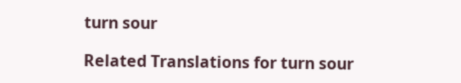turn sour

Related Translations for turn sour